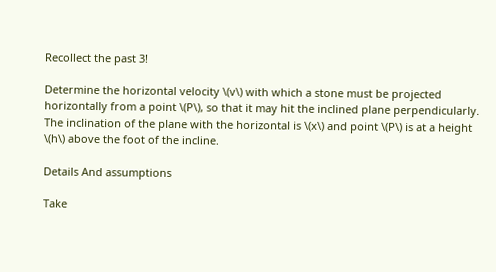Recollect the past 3!

Determine the horizontal velocity \(v\) with which a stone must be projected horizontally from a point \(P\), so that it may hit the inclined plane perpendicularly. The inclination of the plane with the horizontal is \(x\) and point \(P\) is at a height \(h\) above the foot of the incline.

Details And assumptions

Take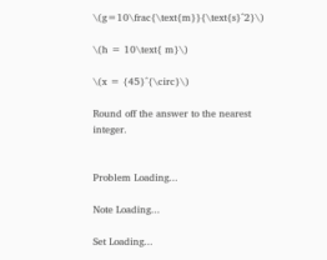\(g=10\frac{\text{m}}{\text{s}^2}\)

\(h = 10\text{ m}\)

\(x = {45}^{\circ}\)

Round off the answer to the nearest integer.


Problem Loading...

Note Loading...

Set Loading...